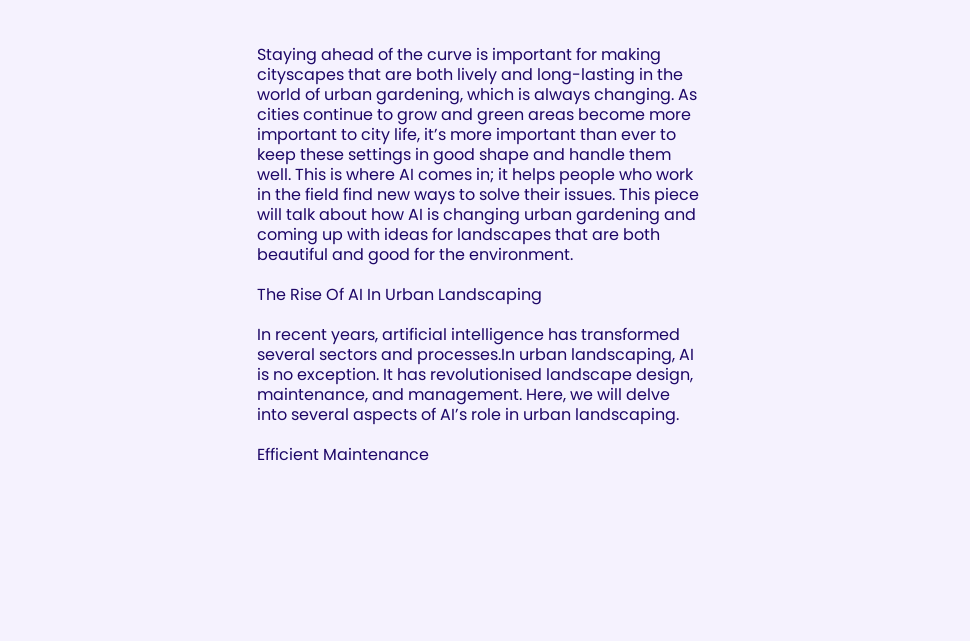Staying ahead of the curve is important for making cityscapes that are both lively and long-lasting in the world of urban gardening, which is always changing. As cities continue to grow and green areas become more important to city life, it’s more important than ever to keep these settings in good shape and handle them well. This is where AI comes in; it helps people who work in the field find new ways to solve their issues. This piece will talk about how AI is changing urban gardening and coming up with ideas for landscapes that are both beautiful and good for the environment.

The Rise Of AI In Urban Landscaping

In recent years, artificial intelligence has transformed several sectors and processes.In urban landscaping, AI is no exception. It has revolutionised landscape design, maintenance, and management. Here, we will delve into several aspects of AI’s role in urban landscaping.

Efficient Maintenance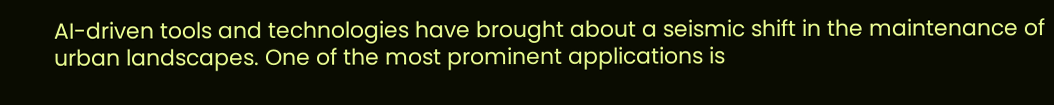AI-driven tools and technologies have brought about a seismic shift in the maintenance of urban landscapes. One of the most prominent applications is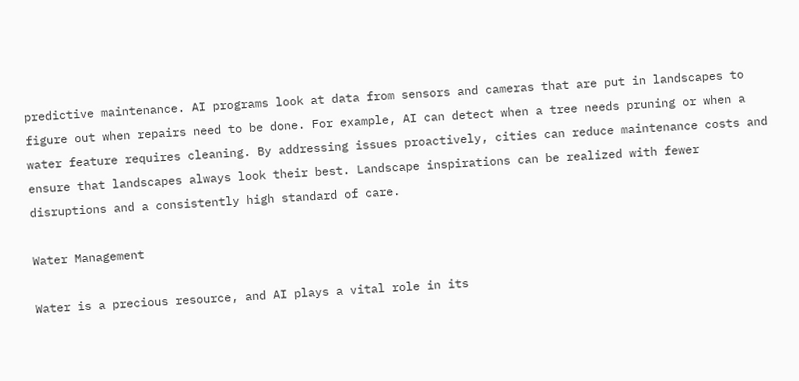predictive maintenance. AI programs look at data from sensors and cameras that are put in landscapes to figure out when repairs need to be done. For example, AI can detect when a tree needs pruning or when a water feature requires cleaning. By addressing issues proactively, cities can reduce maintenance costs and ensure that landscapes always look their best. Landscape inspirations can be realized with fewer disruptions and a consistently high standard of care.

Water Management

Water is a precious resource, and AI plays a vital role in its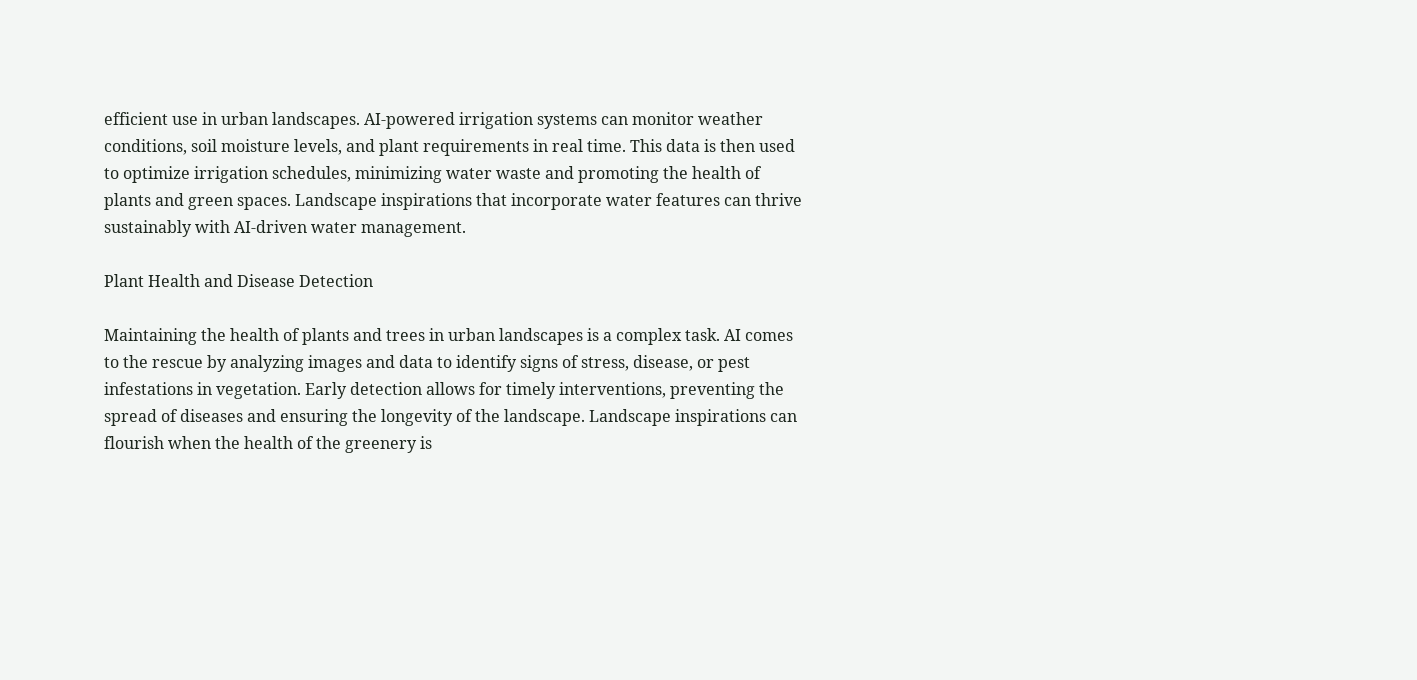efficient use in urban landscapes. AI-powered irrigation systems can monitor weather conditions, soil moisture levels, and plant requirements in real time. This data is then used to optimize irrigation schedules, minimizing water waste and promoting the health of plants and green spaces. Landscape inspirations that incorporate water features can thrive sustainably with AI-driven water management.

Plant Health and Disease Detection

Maintaining the health of plants and trees in urban landscapes is a complex task. AI comes to the rescue by analyzing images and data to identify signs of stress, disease, or pest infestations in vegetation. Early detection allows for timely interventions, preventing the spread of diseases and ensuring the longevity of the landscape. Landscape inspirations can flourish when the health of the greenery is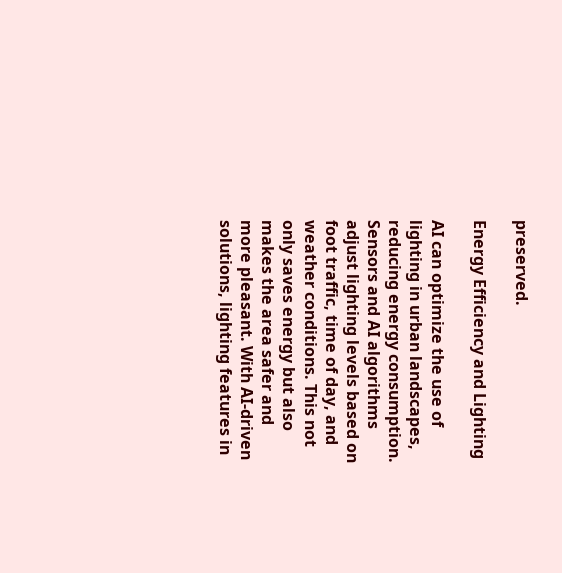preserved.

Energy Efficiency and Lighting

AI can optimize the use of lighting in urban landscapes, reducing energy consumption. Sensors and AI algorithms adjust lighting levels based on foot traffic, time of day, and weather conditions. This not only saves energy but also makes the area safer and more pleasant. With AI-driven solutions, lighting features in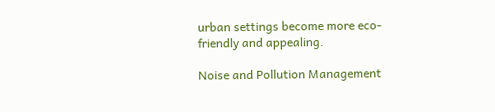urban settings become more eco-friendly and appealing.

Noise and Pollution Management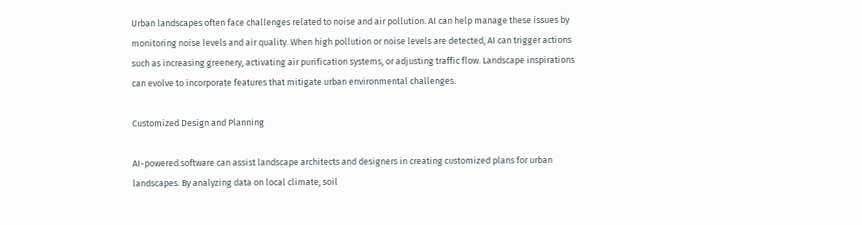Urban landscapes often face challenges related to noise and air pollution. AI can help manage these issues by monitoring noise levels and air quality. When high pollution or noise levels are detected, AI can trigger actions such as increasing greenery, activating air purification systems, or adjusting traffic flow. Landscape inspirations can evolve to incorporate features that mitigate urban environmental challenges.

Customized Design and Planning

AI-powered software can assist landscape architects and designers in creating customized plans for urban landscapes. By analyzing data on local climate, soil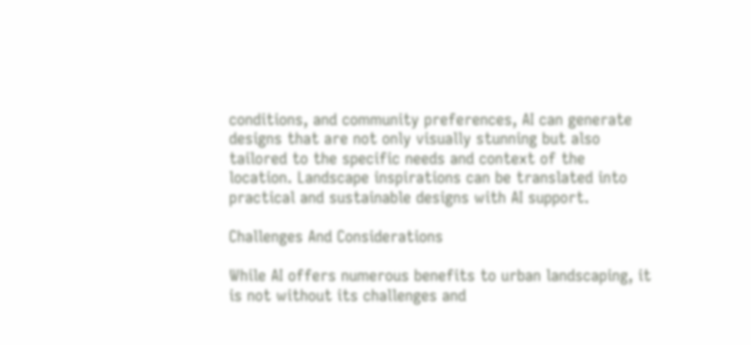conditions, and community preferences, AI can generate designs that are not only visually stunning but also tailored to the specific needs and context of the location. Landscape inspirations can be translated into practical and sustainable designs with AI support.

Challenges And Considerations

While AI offers numerous benefits to urban landscaping, it is not without its challenges and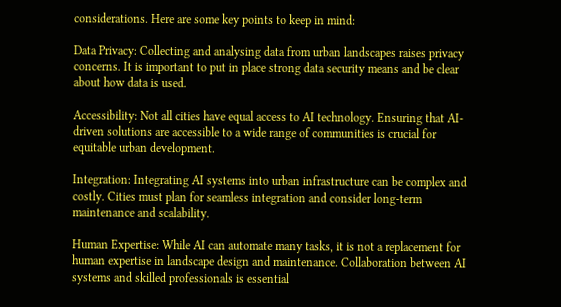considerations. Here are some key points to keep in mind:

Data Privacy: Collecting and analysing data from urban landscapes raises privacy concerns. It is important to put in place strong data security means and be clear about how data is used.

Accessibility: Not all cities have equal access to AI technology. Ensuring that AI-driven solutions are accessible to a wide range of communities is crucial for equitable urban development.

Integration: Integrating AI systems into urban infrastructure can be complex and costly. Cities must plan for seamless integration and consider long-term maintenance and scalability.

Human Expertise: While AI can automate many tasks, it is not a replacement for human expertise in landscape design and maintenance. Collaboration between AI systems and skilled professionals is essential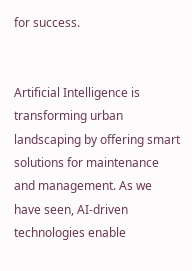for success.


Artificial Intelligence is transforming urban landscaping by offering smart solutions for maintenance and management. As we have seen, AI-driven technologies enable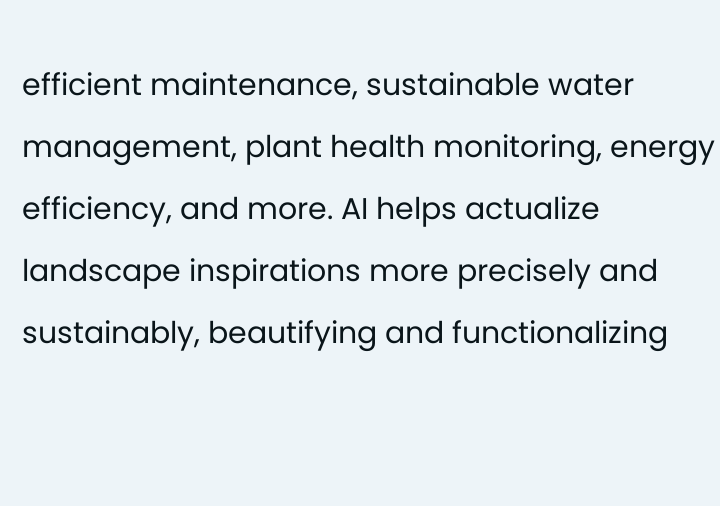efficient maintenance, sustainable water management, plant health monitoring, energy efficiency, and more. AI helps actualize landscape inspirations more precisely and sustainably, beautifying and functionalizing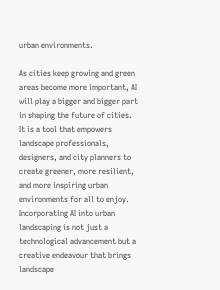urban environments.

As cities keep growing and green areas become more important, AI will play a bigger and bigger part in shaping the future of cities. It is a tool that empowers landscape professionals, designers, and city planners to create greener, more resilient, and more inspiring urban environments for all to enjoy. Incorporating AI into urban landscaping is not just a technological advancement but a creative endeavour that brings landscape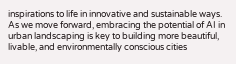inspirations to life in innovative and sustainable ways. As we move forward, embracing the potential of AI in urban landscaping is key to building more beautiful, livable, and environmentally conscious cities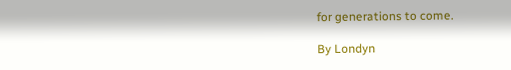for generations to come.

By Londyn